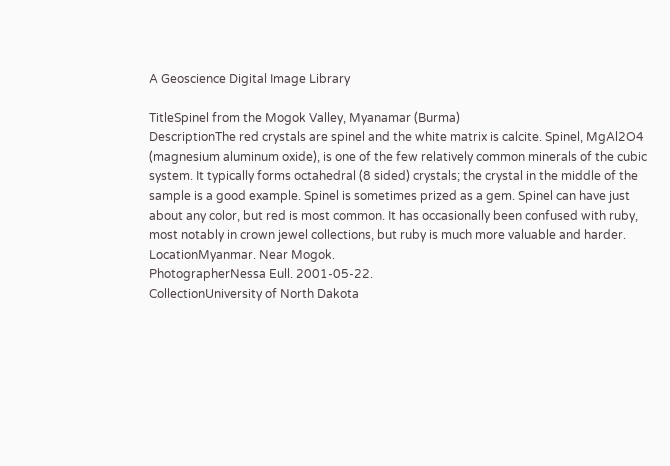A Geoscience Digital Image Library

TitleSpinel from the Mogok Valley, Myanamar (Burma)
DescriptionThe red crystals are spinel and the white matrix is calcite. Spinel, MgAl2O4 (magnesium aluminum oxide), is one of the few relatively common minerals of the cubic system. It typically forms octahedral (8 sided) crystals; the crystal in the middle of the sample is a good example. Spinel is sometimes prized as a gem. Spinel can have just about any color, but red is most common. It has occasionally been confused with ruby, most notably in crown jewel collections, but ruby is much more valuable and harder.
LocationMyanmar. Near Mogok.
PhotographerNessa Eull. 2001-05-22.
CollectionUniversity of North Dakota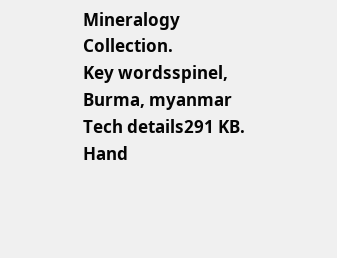Mineralogy Collection.
Key wordsspinel, Burma, myanmar
Tech details291 KB. Hand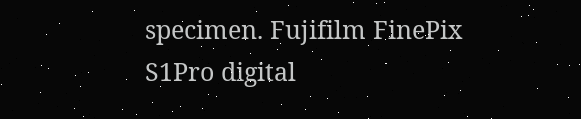specimen. Fujifilm FinePix S1Pro digital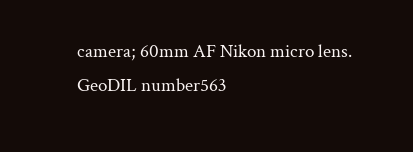camera; 60mm AF Nikon micro lens.
GeoDIL number563